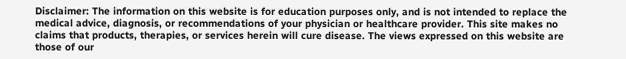Disclaimer: The information on this website is for education purposes only, and is not intended to replace the medical advice, diagnosis, or recommendations of your physician or healthcare provider. This site makes no claims that products, therapies, or services herein will cure disease. The views expressed on this website are those of our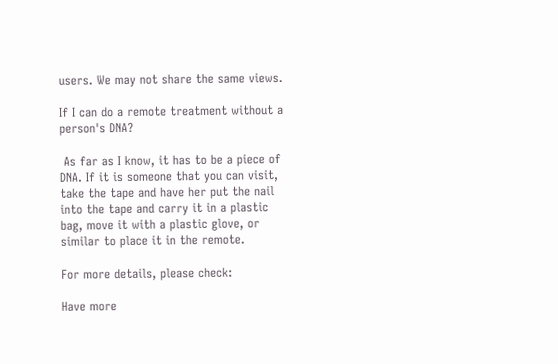users. We may not share the same views.

If I can do a remote treatment without a person's DNA?

 As far as I know, it has to be a piece of DNA. If it is someone that you can visit, take the tape and have her put the nail into the tape and carry it in a plastic bag, move it with a plastic glove, or similar to place it in the remote.

For more details, please check:

Have more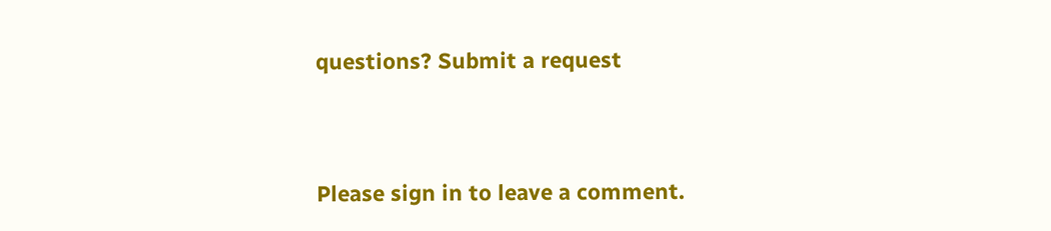questions? Submit a request


Please sign in to leave a comment.